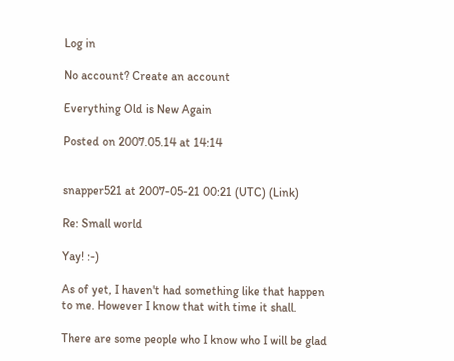Log in

No account? Create an account

Everything Old is New Again

Posted on 2007.05.14 at 14:14


snapper521 at 2007-05-21 00:21 (UTC) (Link)

Re: Small world

Yay! :-)

As of yet, I haven't had something like that happen to me. However I know that with time it shall.

There are some people who I know who I will be glad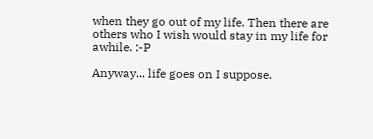when they go out of my life. Then there are others who I wish would stay in my life for awhile. :-P

Anyway... life goes on I suppose.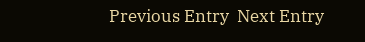Previous Entry  Next Entry